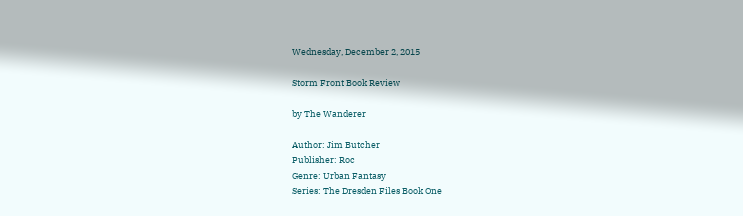Wednesday, December 2, 2015

Storm Front Book Review

by The Wanderer

Author: Jim Butcher
Publisher: Roc
Genre: Urban Fantasy
Series: The Dresden Files Book One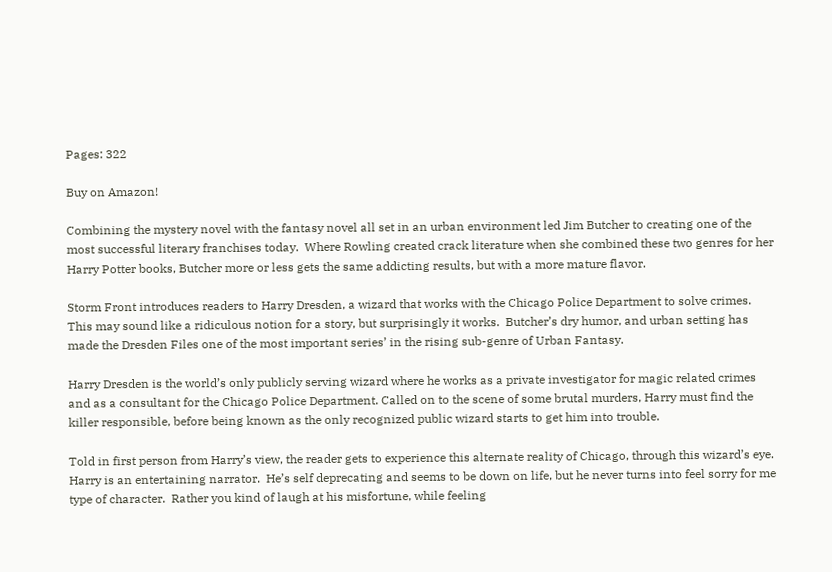Pages: 322

Buy on Amazon!

Combining the mystery novel with the fantasy novel all set in an urban environment led Jim Butcher to creating one of the most successful literary franchises today.  Where Rowling created crack literature when she combined these two genres for her Harry Potter books, Butcher more or less gets the same addicting results, but with a more mature flavor.

Storm Front introduces readers to Harry Dresden, a wizard that works with the Chicago Police Department to solve crimes.  This may sound like a ridiculous notion for a story, but surprisingly it works.  Butcher’s dry humor, and urban setting has made the Dresden Files one of the most important series’ in the rising sub-genre of Urban Fantasy.

Harry Dresden is the world’s only publicly serving wizard where he works as a private investigator for magic related crimes and as a consultant for the Chicago Police Department. Called on to the scene of some brutal murders, Harry must find the killer responsible, before being known as the only recognized public wizard starts to get him into trouble.

Told in first person from Harry’s view, the reader gets to experience this alternate reality of Chicago, through this wizard’s eye.  Harry is an entertaining narrator.  He’s self deprecating and seems to be down on life, but he never turns into feel sorry for me type of character.  Rather you kind of laugh at his misfortune, while feeling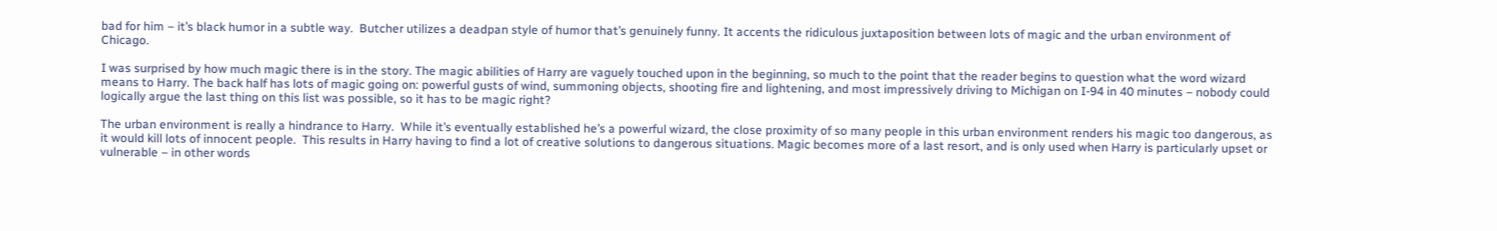bad for him – it’s black humor in a subtle way.  Butcher utilizes a deadpan style of humor that’s genuinely funny. It accents the ridiculous juxtaposition between lots of magic and the urban environment of Chicago.

I was surprised by how much magic there is in the story. The magic abilities of Harry are vaguely touched upon in the beginning, so much to the point that the reader begins to question what the word wizard means to Harry. The back half has lots of magic going on: powerful gusts of wind, summoning objects, shooting fire and lightening, and most impressively driving to Michigan on I-94 in 40 minutes – nobody could logically argue the last thing on this list was possible, so it has to be magic right?

The urban environment is really a hindrance to Harry.  While it’s eventually established he’s a powerful wizard, the close proximity of so many people in this urban environment renders his magic too dangerous, as it would kill lots of innocent people.  This results in Harry having to find a lot of creative solutions to dangerous situations. Magic becomes more of a last resort, and is only used when Harry is particularly upset or vulnerable – in other words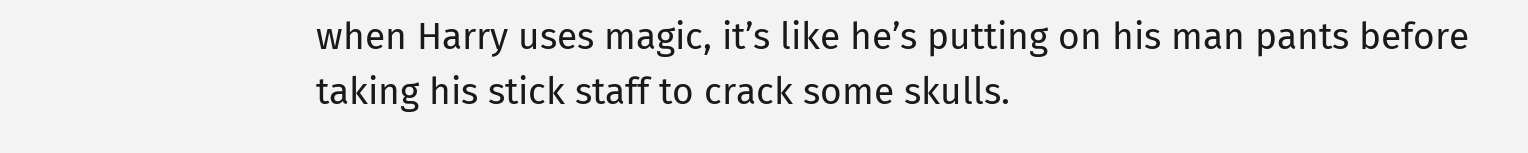when Harry uses magic, it’s like he’s putting on his man pants before taking his stick staff to crack some skulls.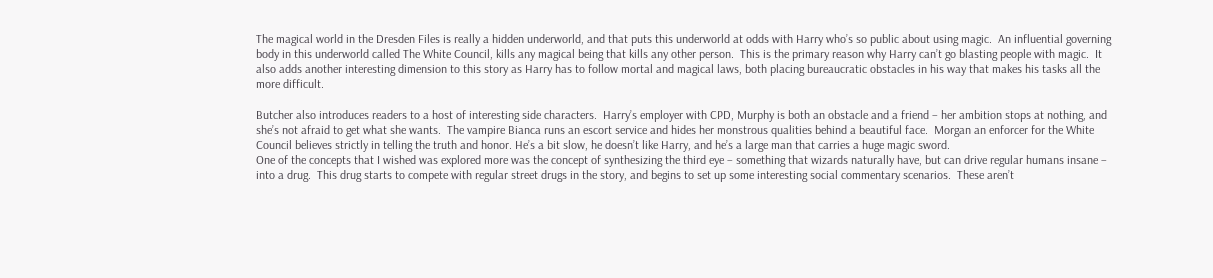The magical world in the Dresden Files is really a hidden underworld, and that puts this underworld at odds with Harry who’s so public about using magic.  An influential governing body in this underworld called The White Council, kills any magical being that kills any other person.  This is the primary reason why Harry can’t go blasting people with magic.  It also adds another interesting dimension to this story as Harry has to follow mortal and magical laws, both placing bureaucratic obstacles in his way that makes his tasks all the more difficult.

Butcher also introduces readers to a host of interesting side characters.  Harry’s employer with CPD, Murphy is both an obstacle and a friend – her ambition stops at nothing, and she’s not afraid to get what she wants.  The vampire Bianca runs an escort service and hides her monstrous qualities behind a beautiful face.  Morgan an enforcer for the White Council believes strictly in telling the truth and honor. He’s a bit slow, he doesn’t like Harry, and he’s a large man that carries a huge magic sword.
One of the concepts that I wished was explored more was the concept of synthesizing the third eye – something that wizards naturally have, but can drive regular humans insane – into a drug.  This drug starts to compete with regular street drugs in the story, and begins to set up some interesting social commentary scenarios.  These aren’t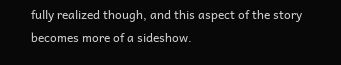fully realized though, and this aspect of the story becomes more of a sideshow.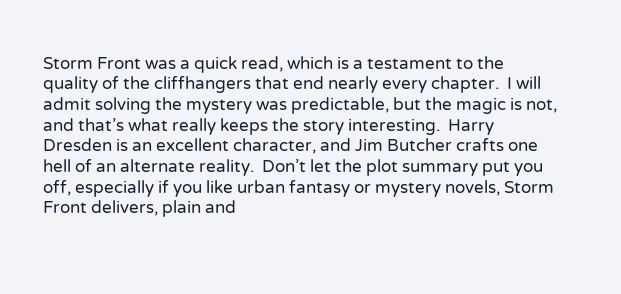Storm Front was a quick read, which is a testament to the quality of the cliffhangers that end nearly every chapter.  I will admit solving the mystery was predictable, but the magic is not, and that’s what really keeps the story interesting.  Harry Dresden is an excellent character, and Jim Butcher crafts one hell of an alternate reality.  Don’t let the plot summary put you off, especially if you like urban fantasy or mystery novels, Storm Front delivers, plain and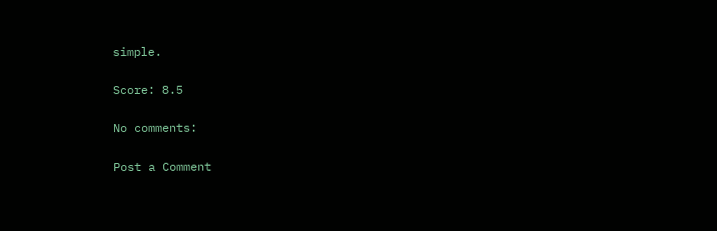simple.

Score: 8.5

No comments:

Post a Comment